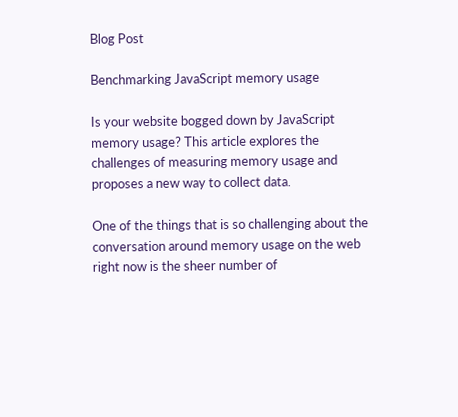Blog Post

Benchmarking JavaScript memory usage

Is your website bogged down by JavaScript memory usage? This article explores the challenges of measuring memory usage and proposes a new way to collect data.

One of the things that is so challenging about the conversation around memory usage on the web right now is the sheer number of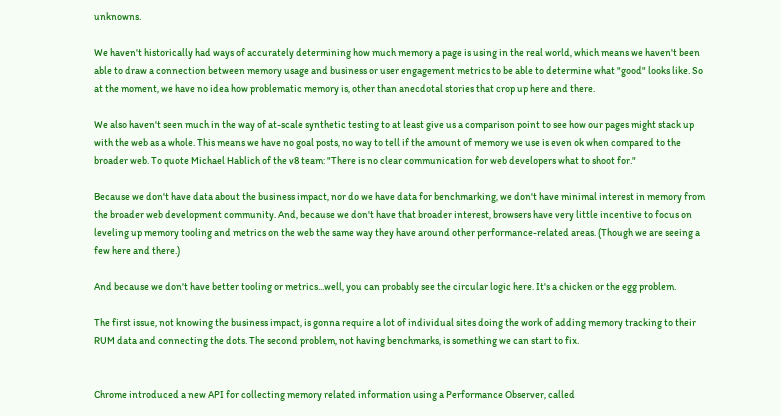unknowns.

We haven't historically had ways of accurately determining how much memory a page is using in the real world, which means we haven't been able to draw a connection between memory usage and business or user engagement metrics to be able to determine what "good" looks like. So at the moment, we have no idea how problematic memory is, other than anecdotal stories that crop up here and there.

We also haven't seen much in the way of at-scale synthetic testing to at least give us a comparison point to see how our pages might stack up with the web as a whole. This means we have no goal posts, no way to tell if the amount of memory we use is even ok when compared to the broader web. To quote Michael Hablich of the v8 team: "There is no clear communication for web developers what to shoot for."

Because we don't have data about the business impact, nor do we have data for benchmarking, we don't have minimal interest in memory from the broader web development community. And, because we don't have that broader interest, browsers have very little incentive to focus on leveling up memory tooling and metrics on the web the same way they have around other performance-related areas. (Though we are seeing a few here and there.)

And because we don't have better tooling or metrics...well, you can probably see the circular logic here. It's a chicken or the egg problem.

The first issue, not knowing the business impact, is gonna require a lot of individual sites doing the work of adding memory tracking to their RUM data and connecting the dots. The second problem, not having benchmarks, is something we can start to fix.


Chrome introduced a new API for collecting memory related information using a Performance Observer, called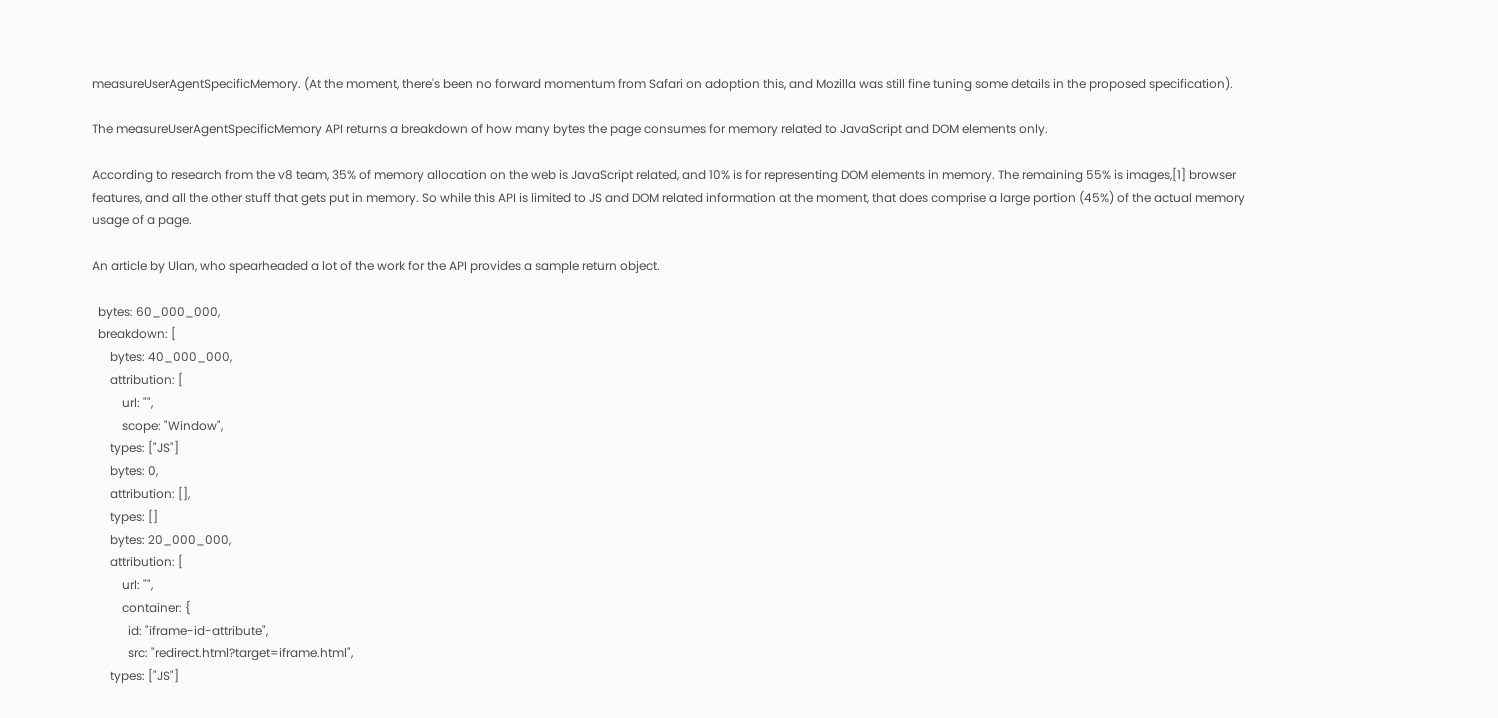measureUserAgentSpecificMemory. (At the moment, there's been no forward momentum from Safari on adoption this, and Mozilla was still fine tuning some details in the proposed specification).

The measureUserAgentSpecificMemory API returns a breakdown of how many bytes the page consumes for memory related to JavaScript and DOM elements only.

According to research from the v8 team, 35% of memory allocation on the web is JavaScript related, and 10% is for representing DOM elements in memory. The remaining 55% is images,[1] browser features, and all the other stuff that gets put in memory. So while this API is limited to JS and DOM related information at the moment, that does comprise a large portion (45%) of the actual memory usage of a page.

An article by Ulan, who spearheaded a lot of the work for the API provides a sample return object.

  bytes: 60_000_000,
  breakdown: [
      bytes: 40_000_000,
      attribution: [
          url: "",
          scope: "Window",
      types: ["JS"]
      bytes: 0,
      attribution: [],
      types: []
      bytes: 20_000_000,
      attribution: [
          url: "",
          container: {
            id: "iframe-id-attribute",
            src: "redirect.html?target=iframe.html",
      types: ["JS"]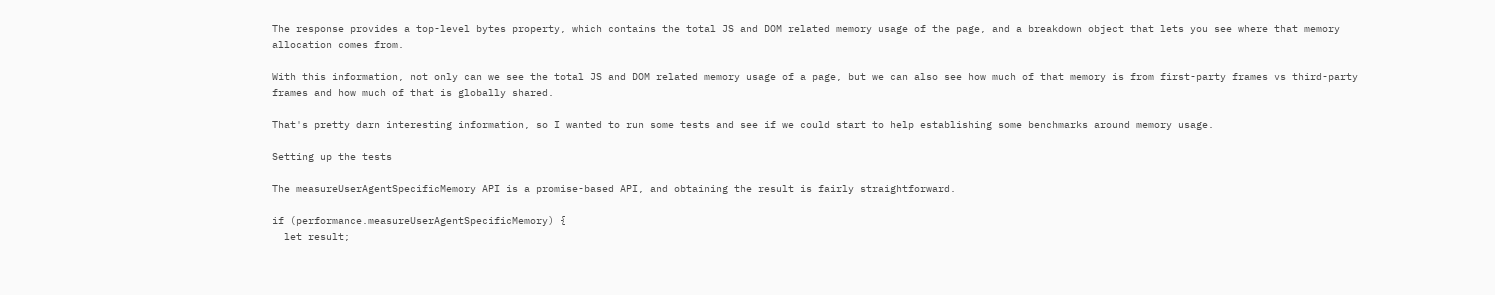The response provides a top-level bytes property, which contains the total JS and DOM related memory usage of the page, and a breakdown object that lets you see where that memory allocation comes from.

With this information, not only can we see the total JS and DOM related memory usage of a page, but we can also see how much of that memory is from first-party frames vs third-party frames and how much of that is globally shared.

That's pretty darn interesting information, so I wanted to run some tests and see if we could start to help establishing some benchmarks around memory usage.

Setting up the tests

The measureUserAgentSpecificMemory API is a promise-based API, and obtaining the result is fairly straightforward.

if (performance.measureUserAgentSpecificMemory) {
  let result;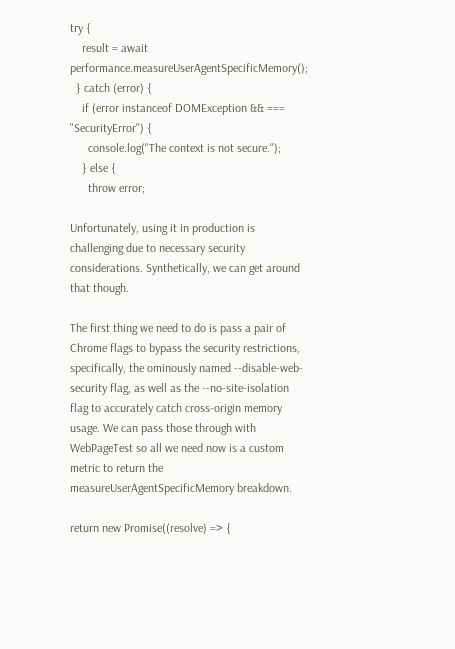try {
    result = await performance.measureUserAgentSpecificMemory();
  } catch (error) {
    if (error instanceof DOMException && === "SecurityError") {
      console.log("The context is not secure.");
    } else {
      throw error;

Unfortunately, using it in production is challenging due to necessary security considerations. Synthetically, we can get around that though.

The first thing we need to do is pass a pair of Chrome flags to bypass the security restrictions, specifically, the ominously named --disable-web-security flag, as well as the --no-site-isolation flag to accurately catch cross-origin memory usage. We can pass those through with WebPageTest so all we need now is a custom metric to return the measureUserAgentSpecificMemory breakdown.

return new Promise((resolve) => {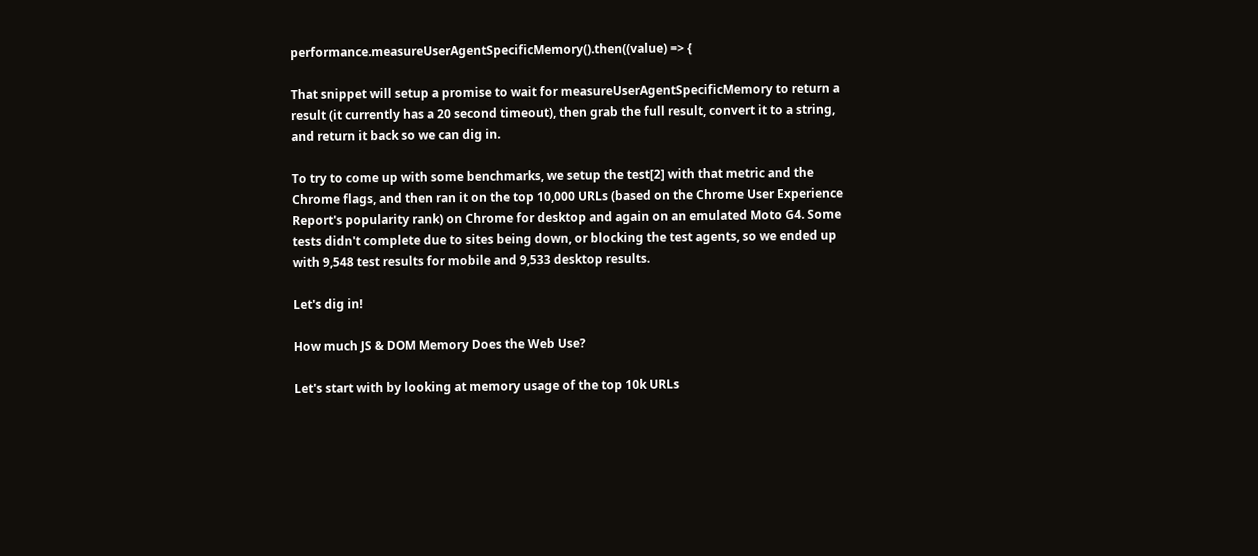performance.measureUserAgentSpecificMemory().then((value) => {

That snippet will setup a promise to wait for measureUserAgentSpecificMemory to return a result (it currently has a 20 second timeout), then grab the full result, convert it to a string, and return it back so we can dig in.

To try to come up with some benchmarks, we setup the test[2] with that metric and the Chrome flags, and then ran it on the top 10,000 URLs (based on the Chrome User Experience Report's popularity rank) on Chrome for desktop and again on an emulated Moto G4. Some tests didn't complete due to sites being down, or blocking the test agents, so we ended up with 9,548 test results for mobile and 9,533 desktop results.

Let's dig in!

How much JS & DOM Memory Does the Web Use?

Let's start with by looking at memory usage of the top 10k URLs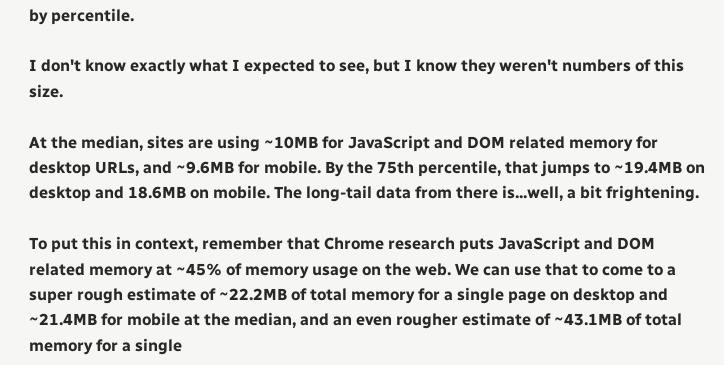by percentile.

I don't know exactly what I expected to see, but I know they weren't numbers of this size.

At the median, sites are using ~10MB for JavaScript and DOM related memory for desktop URLs, and ~9.6MB for mobile. By the 75th percentile, that jumps to ~19.4MB on desktop and 18.6MB on mobile. The long-tail data from there is...well, a bit frightening.

To put this in context, remember that Chrome research puts JavaScript and DOM related memory at ~45% of memory usage on the web. We can use that to come to a super rough estimate of ~22.2MB of total memory for a single page on desktop and ~21.4MB for mobile at the median, and an even rougher estimate of ~43.1MB of total memory for a single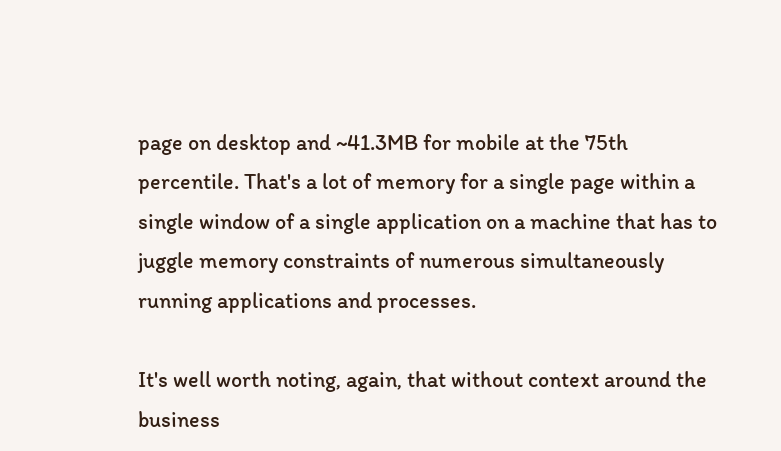page on desktop and ~41.3MB for mobile at the 75th percentile. That's a lot of memory for a single page within a single window of a single application on a machine that has to juggle memory constraints of numerous simultaneously running applications and processes.

It's well worth noting, again, that without context around the business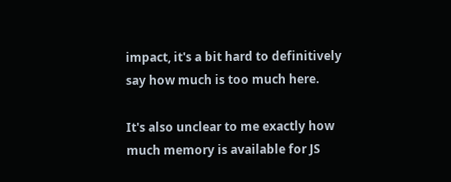impact, it's a bit hard to definitively say how much is too much here.

It's also unclear to me exactly how much memory is available for JS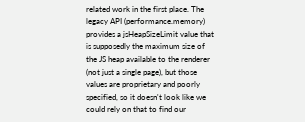related work in the first place. The legacy API (performance.memory) provides a jsHeapSizeLimit value that is supposedly the maximum size of the JS heap available to the renderer (not just a single page), but those values are proprietary and poorly specified, so it doesn't look like we could rely on that to find our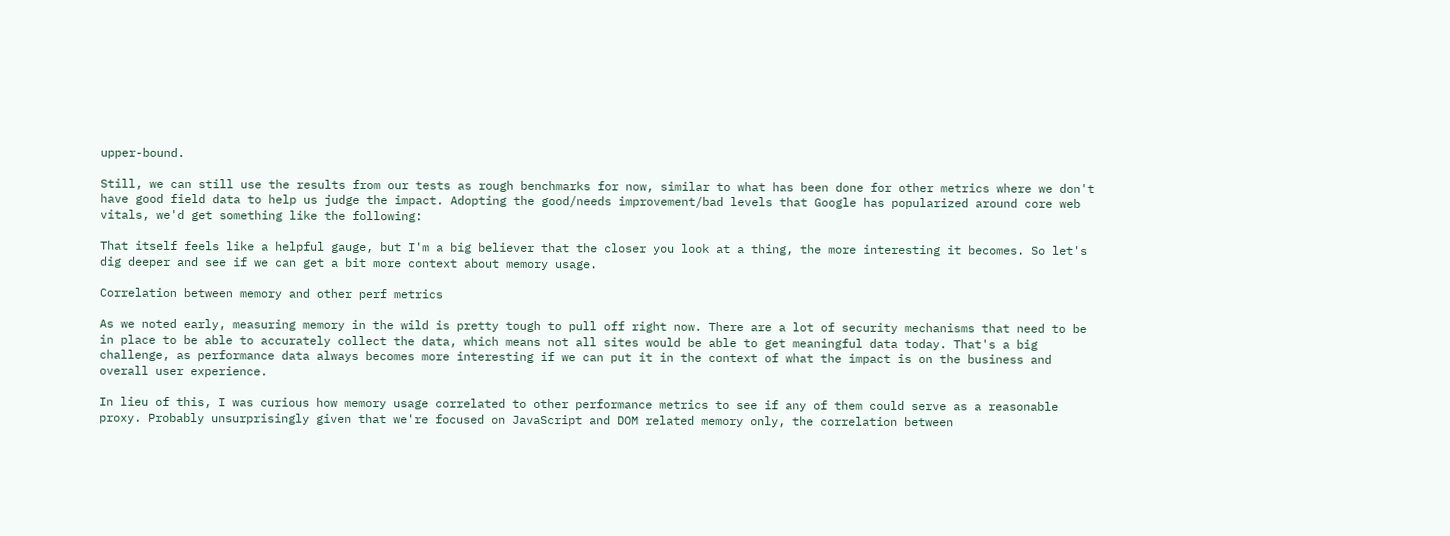upper-bound.

Still, we can still use the results from our tests as rough benchmarks for now, similar to what has been done for other metrics where we don't have good field data to help us judge the impact. Adopting the good/needs improvement/bad levels that Google has popularized around core web vitals, we'd get something like the following:

That itself feels like a helpful gauge, but I'm a big believer that the closer you look at a thing, the more interesting it becomes. So let's dig deeper and see if we can get a bit more context about memory usage.

Correlation between memory and other perf metrics

As we noted early, measuring memory in the wild is pretty tough to pull off right now. There are a lot of security mechanisms that need to be in place to be able to accurately collect the data, which means not all sites would be able to get meaningful data today. That's a big challenge, as performance data always becomes more interesting if we can put it in the context of what the impact is on the business and overall user experience.

In lieu of this, I was curious how memory usage correlated to other performance metrics to see if any of them could serve as a reasonable proxy. Probably unsurprisingly given that we're focused on JavaScript and DOM related memory only, the correlation between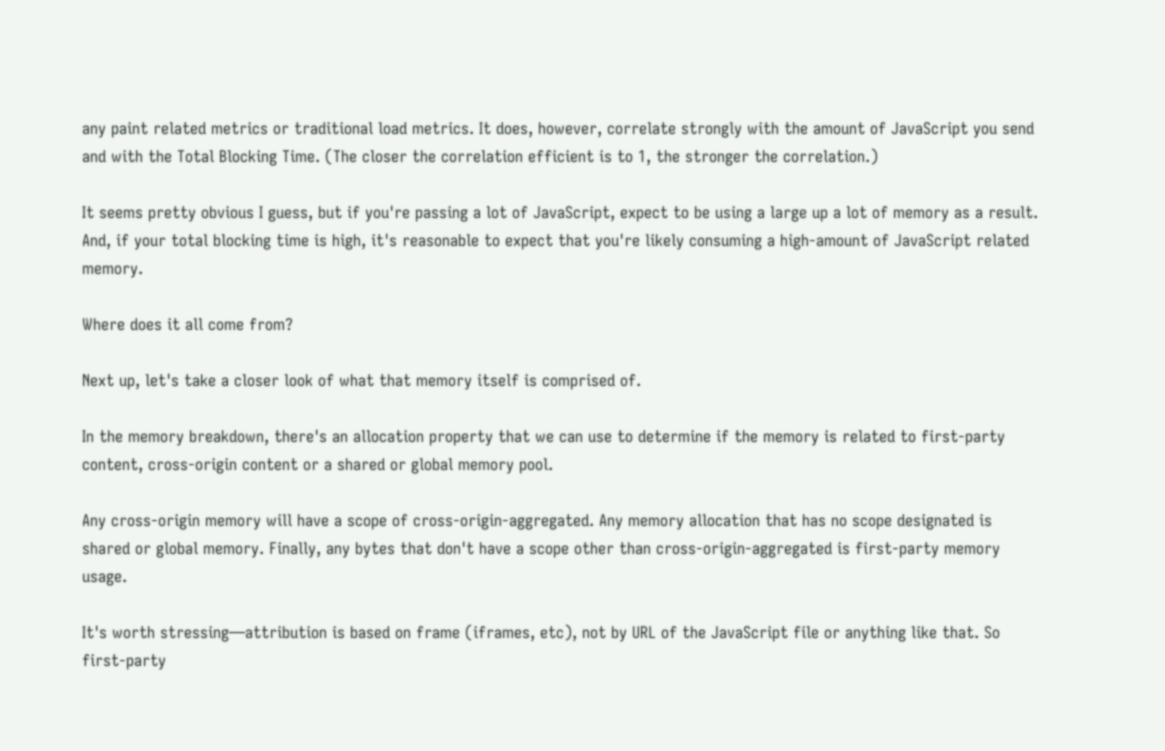any paint related metrics or traditional load metrics. It does, however, correlate strongly with the amount of JavaScript you send and with the Total Blocking Time. (The closer the correlation efficient is to 1, the stronger the correlation.)

It seems pretty obvious I guess, but if you're passing a lot of JavaScript, expect to be using a large up a lot of memory as a result. And, if your total blocking time is high, it's reasonable to expect that you're likely consuming a high-amount of JavaScript related memory.

Where does it all come from?

Next up, let's take a closer look of what that memory itself is comprised of.

In the memory breakdown, there's an allocation property that we can use to determine if the memory is related to first-party content, cross-origin content or a shared or global memory pool.

Any cross-origin memory will have a scope of cross-origin-aggregated. Any memory allocation that has no scope designated is shared or global memory. Finally, any bytes that don't have a scope other than cross-origin-aggregated is first-party memory usage.

It's worth stressing—attribution is based on frame (iframes, etc), not by URL of the JavaScript file or anything like that. So first-party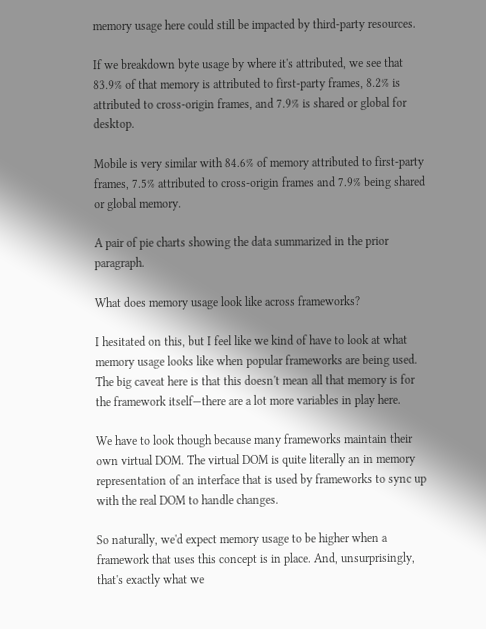memory usage here could still be impacted by third-party resources.

If we breakdown byte usage by where it's attributed, we see that 83.9% of that memory is attributed to first-party frames, 8.2% is attributed to cross-origin frames, and 7.9% is shared or global for desktop.

Mobile is very similar with 84.6% of memory attributed to first-party frames, 7.5% attributed to cross-origin frames and 7.9% being shared or global memory.

A pair of pie charts showing the data summarized in the prior paragraph.

What does memory usage look like across frameworks?

I hesitated on this, but I feel like we kind of have to look at what memory usage looks like when popular frameworks are being used. The big caveat here is that this doesn't mean all that memory is for the framework itself—there are a lot more variables in play here.

We have to look though because many frameworks maintain their own virtual DOM. The virtual DOM is quite literally an in memory representation of an interface that is used by frameworks to sync up with the real DOM to handle changes.

So naturally, we'd expect memory usage to be higher when a framework that uses this concept is in place. And, unsurprisingly, that's exactly what we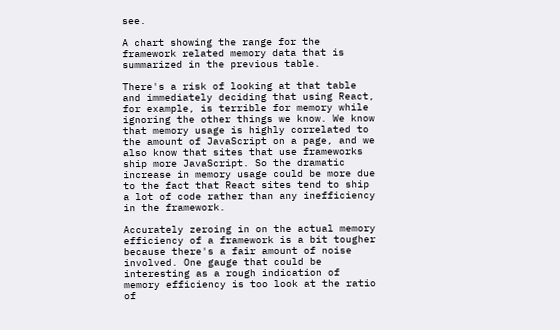see.

A chart showing the range for the framework related memory data that is summarized in the previous table.

There's a risk of looking at that table and immediately deciding that using React, for example, is terrible for memory while ignoring the other things we know. We know that memory usage is highly correlated to the amount of JavaScript on a page, and we also know that sites that use frameworks ship more JavaScript. So the dramatic increase in memory usage could be more due to the fact that React sites tend to ship a lot of code rather than any inefficiency in the framework.

Accurately zeroing in on the actual memory efficiency of a framework is a bit tougher because there's a fair amount of noise involved. One gauge that could be interesting as a rough indication of memory efficiency is too look at the ratio of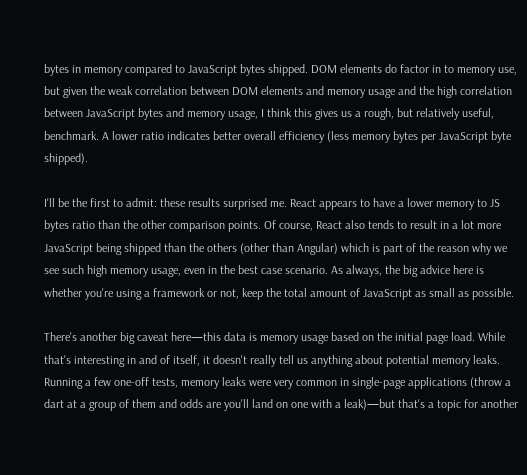bytes in memory compared to JavaScript bytes shipped. DOM elements do factor in to memory use, but given the weak correlation between DOM elements and memory usage and the high correlation between JavaScript bytes and memory usage, I think this gives us a rough, but relatively useful, benchmark. A lower ratio indicates better overall efficiency (less memory bytes per JavaScript byte shipped).

I'll be the first to admit: these results surprised me. React appears to have a lower memory to JS bytes ratio than the other comparison points. Of course, React also tends to result in a lot more JavaScript being shipped than the others (other than Angular) which is part of the reason why we see such high memory usage, even in the best case scenario. As always, the big advice here is whether you're using a framework or not, keep the total amount of JavaScript as small as possible.

There's another big caveat here—this data is memory usage based on the initial page load. While that's interesting in and of itself, it doesn't really tell us anything about potential memory leaks. Running a few one-off tests, memory leaks were very common in single-page applications (throw a dart at a group of them and odds are you'll land on one with a leak)—but that's a topic for another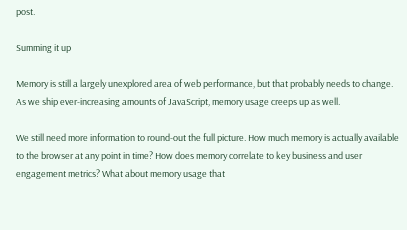post.

Summing it up

Memory is still a largely unexplored area of web performance, but that probably needs to change. As we ship ever-increasing amounts of JavaScript, memory usage creeps up as well.

We still need more information to round-out the full picture. How much memory is actually available to the browser at any point in time? How does memory correlate to key business and user engagement metrics? What about memory usage that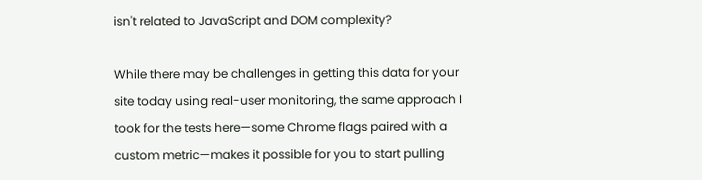isn't related to JavaScript and DOM complexity?

While there may be challenges in getting this data for your site today using real-user monitoring, the same approach I took for the tests here—some Chrome flags paired with a custom metric—makes it possible for you to start pulling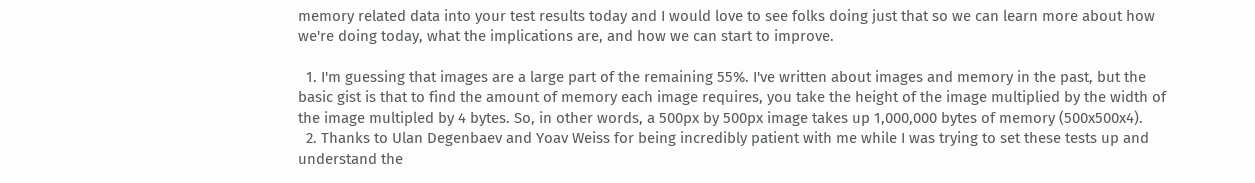memory related data into your test results today and I would love to see folks doing just that so we can learn more about how we're doing today, what the implications are, and how we can start to improve.

  1. I'm guessing that images are a large part of the remaining 55%. I've written about images and memory in the past, but the basic gist is that to find the amount of memory each image requires, you take the height of the image multiplied by the width of the image multipled by 4 bytes. So, in other words, a 500px by 500px image takes up 1,000,000 bytes of memory (500x500x4).
  2. Thanks to Ulan Degenbaev and Yoav Weiss for being incredibly patient with me while I was trying to set these tests up and understand the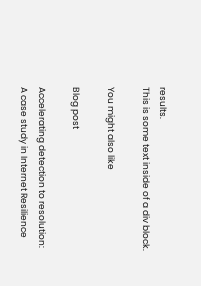results.
This is some text inside of a div block.

You might also like

Blog post

Accelerating detection to resolution: A case study in Internet Resilience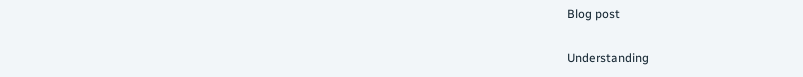Blog post

Understanding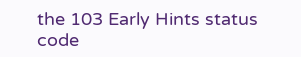the 103 Early Hints status code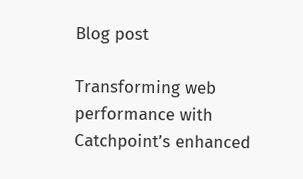Blog post

Transforming web performance with Catchpoint’s enhanced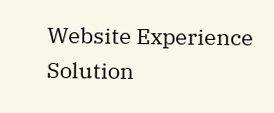Website Experience Solution